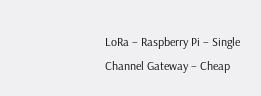LoRa – Raspberry Pi – Single Channel Gateway – Cheap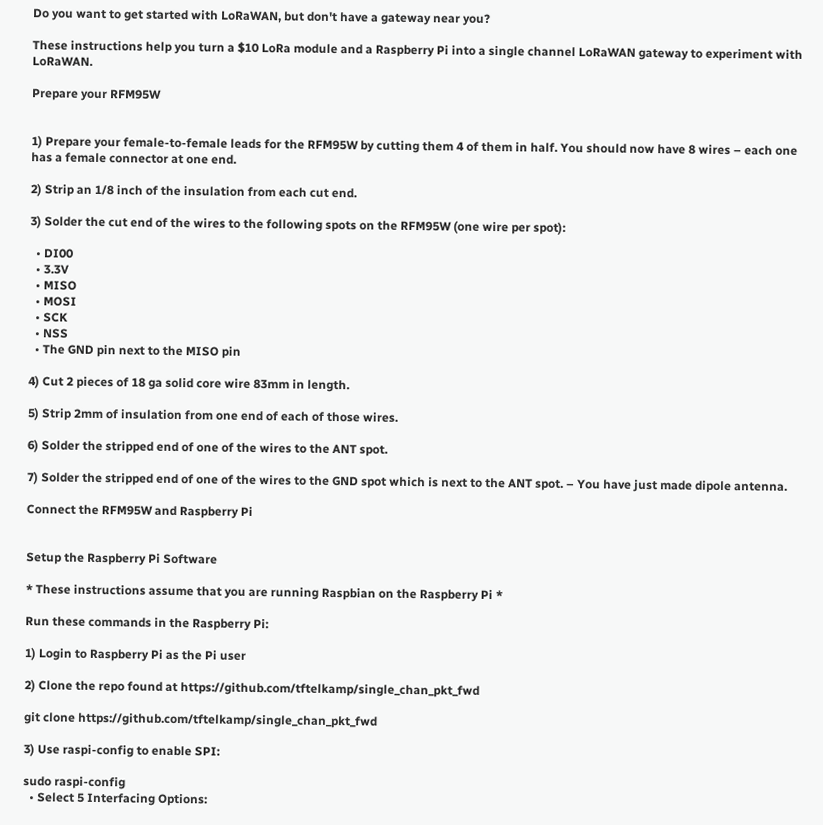Do you want to get started with LoRaWAN, but don't have a gateway near you?

These instructions help you turn a $10 LoRa module and a Raspberry Pi into a single channel LoRaWAN gateway to experiment with LoRaWAN.

Prepare your RFM95W


1) Prepare your female-to-female leads for the RFM95W by cutting them 4 of them in half. You should now have 8 wires – each one has a female connector at one end.

2) Strip an 1/8 inch of the insulation from each cut end.

3) Solder the cut end of the wires to the following spots on the RFM95W (one wire per spot):

  • DI00
  • 3.3V
  • MISO
  • MOSI
  • SCK
  • NSS
  • The GND pin next to the MISO pin

4) Cut 2 pieces of 18 ga solid core wire 83mm in length.

5) Strip 2mm of insulation from one end of each of those wires.

6) Solder the stripped end of one of the wires to the ANT spot.

7) Solder the stripped end of one of the wires to the GND spot which is next to the ANT spot. – You have just made dipole antenna.

Connect the RFM95W and Raspberry Pi


Setup the Raspberry Pi Software

* These instructions assume that you are running Raspbian on the Raspberry Pi *

Run these commands in the Raspberry Pi:

1) Login to Raspberry Pi as the Pi user

2) Clone the repo found at https://github.com/tftelkamp/single_chan_pkt_fwd

git clone https://github.com/tftelkamp/single_chan_pkt_fwd

3) Use raspi-config to enable SPI:

sudo raspi-config
  • Select 5 Interfacing Options: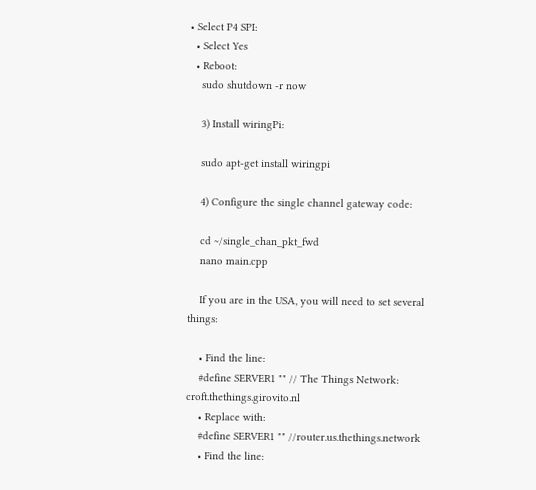• Select P4 SPI:
  • Select Yes
  • Reboot:
    sudo shutdown -r now

    3) Install wiringPi:

    sudo apt-get install wiringpi

    4) Configure the single channel gateway code:

    cd ~/single_chan_pkt_fwd
    nano main.cpp

    If you are in the USA, you will need to set several things:

    • Find the line:
    #define SERVER1 "" // The Things Network: croft.thethings.girovito.nl
    • Replace with:
    #define SERVER1 "" //router.us.thethings.network
    • Find the line: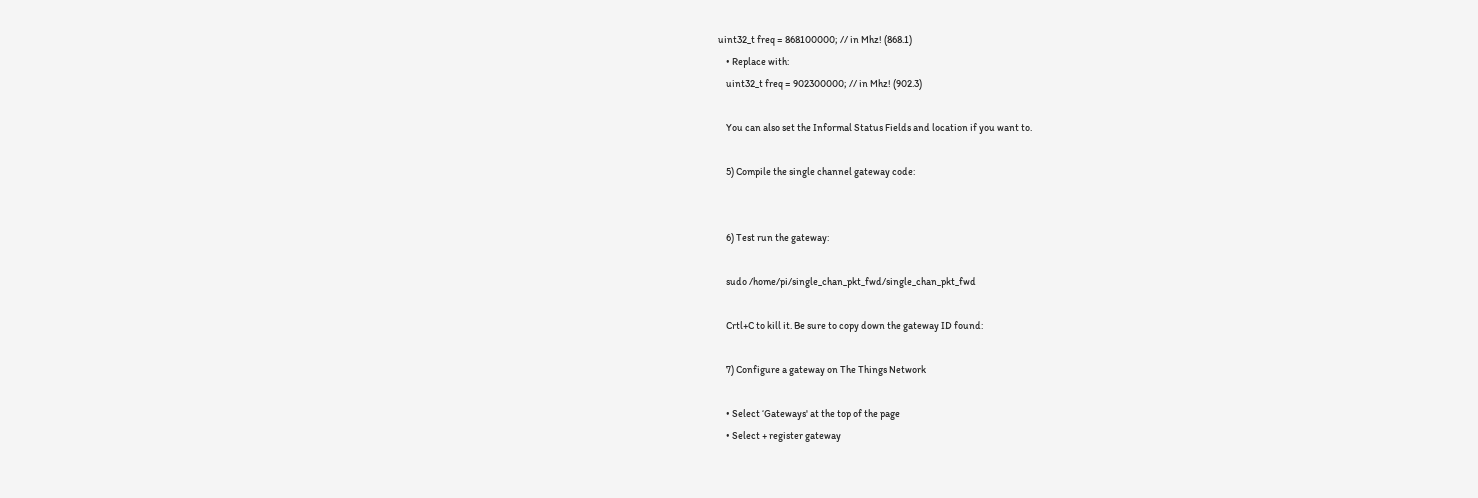uint32_t freq = 868100000; // in Mhz! (868.1)
    • Replace with:
    uint32_t freq = 902300000; // in Mhz! (902.3)

    You can also set the Informal Status Fields and location if you want to.

    5) Compile the single channel gateway code:


    6) Test run the gateway:

    sudo /home/pi/single_chan_pkt_fwd/single_chan_pkt_fwd

    Crtl+C to kill it. Be sure to copy down the gateway ID found:

    7) Configure a gateway on The Things Network

    • Select ‘Gateways' at the top of the page
    • Select + register gateway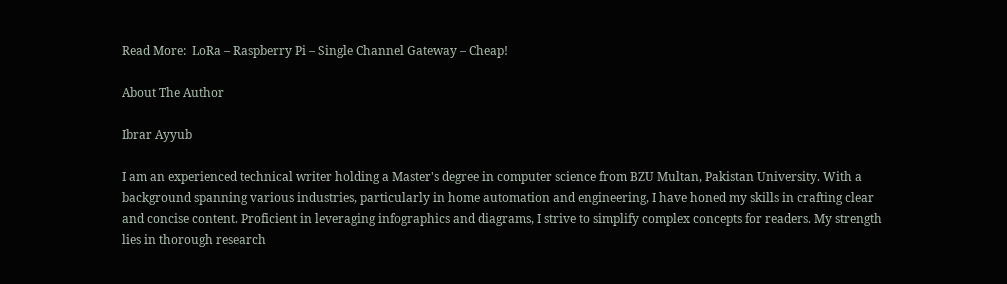Read More:  LoRa – Raspberry Pi – Single Channel Gateway – Cheap!

About The Author

Ibrar Ayyub

I am an experienced technical writer holding a Master's degree in computer science from BZU Multan, Pakistan University. With a background spanning various industries, particularly in home automation and engineering, I have honed my skills in crafting clear and concise content. Proficient in leveraging infographics and diagrams, I strive to simplify complex concepts for readers. My strength lies in thorough research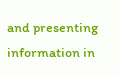and presenting information in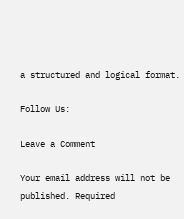a structured and logical format.

Follow Us:

Leave a Comment

Your email address will not be published. Required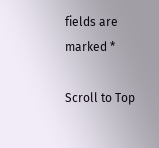fields are marked *

Scroll to Top